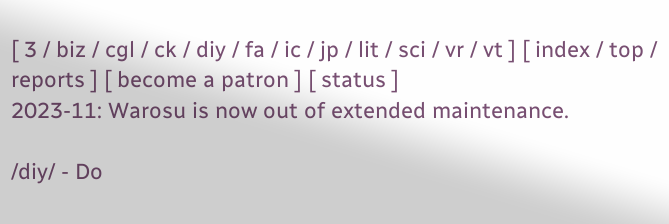[ 3 / biz / cgl / ck / diy / fa / ic / jp / lit / sci / vr / vt ] [ index / top / reports ] [ become a patron ] [ status ]
2023-11: Warosu is now out of extended maintenance.

/diy/ - Do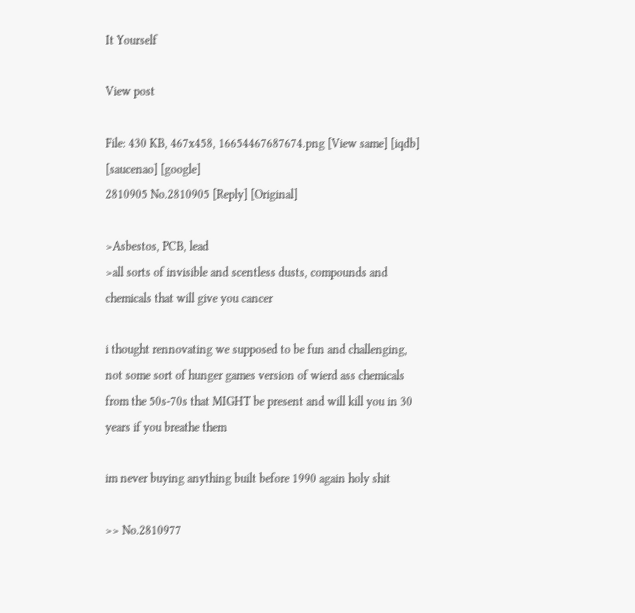It Yourself

View post

File: 430 KB, 467x458, 16654467687674.png [View same] [iqdb] [saucenao] [google]
2810905 No.2810905 [Reply] [Original]

>Asbestos, PCB, lead
>all sorts of invisible and scentless dusts, compounds and chemicals that will give you cancer

i thought rennovating we supposed to be fun and challenging, not some sort of hunger games version of wierd ass chemicals from the 50s-70s that MIGHT be present and will kill you in 30 years if you breathe them

im never buying anything built before 1990 again holy shit

>> No.2810977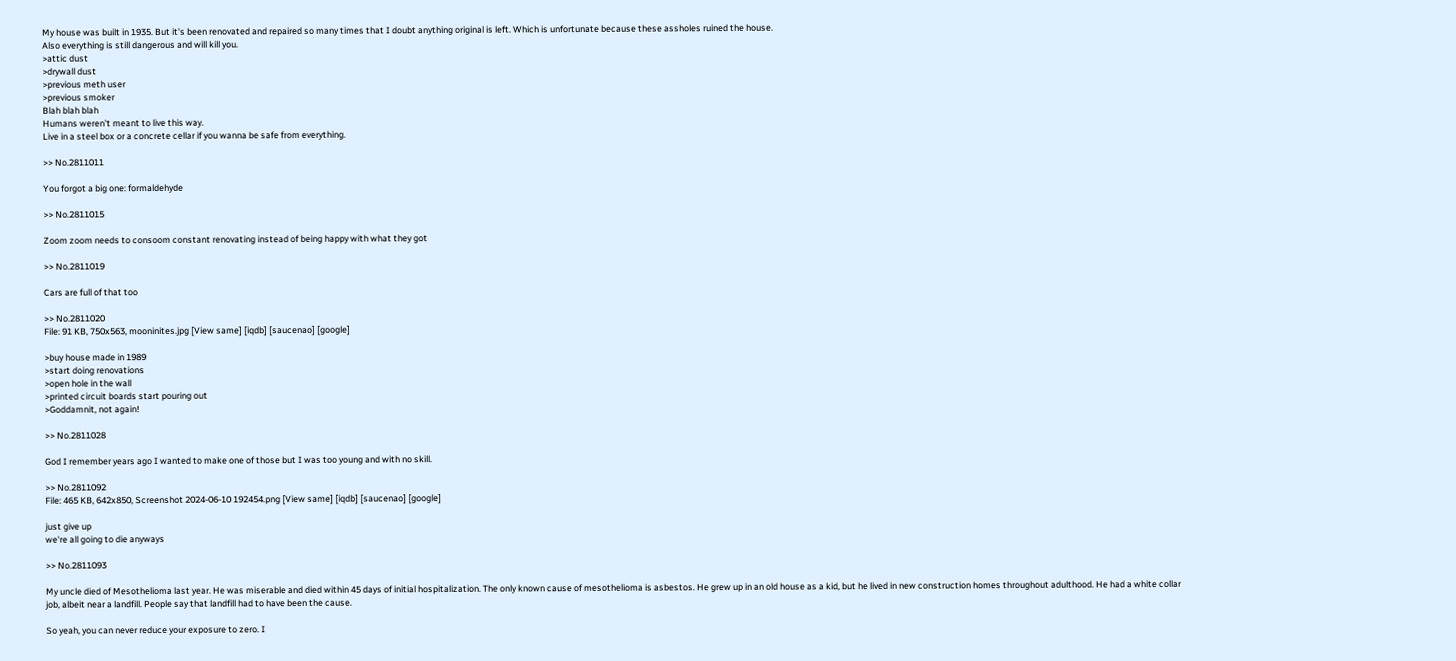My house was built in 1935. But it's been renovated and repaired so many times that I doubt anything original is left. Which is unfortunate because these assholes ruined the house.
Also everything is still dangerous and will kill you.
>attic dust
>drywall dust
>previous meth user
>previous smoker
Blah blah blah
Humans weren't meant to live this way.
Live in a steel box or a concrete cellar if you wanna be safe from everything.

>> No.2811011

You forgot a big one: formaldehyde

>> No.2811015

Zoom zoom needs to consoom constant renovating instead of being happy with what they got

>> No.2811019

Cars are full of that too

>> No.2811020
File: 91 KB, 750x563, mooninites.jpg [View same] [iqdb] [saucenao] [google]

>buy house made in 1989
>start doing renovations
>open hole in the wall
>printed circuit boards start pouring out
>Goddamnit, not again!

>> No.2811028

God I remember years ago I wanted to make one of those but I was too young and with no skill.

>> No.2811092
File: 465 KB, 642x850, Screenshot 2024-06-10 192454.png [View same] [iqdb] [saucenao] [google]

just give up
we're all going to die anyways

>> No.2811093

My uncle died of Mesothelioma last year. He was miserable and died within 45 days of initial hospitalization. The only known cause of mesothelioma is asbestos. He grew up in an old house as a kid, but he lived in new construction homes throughout adulthood. He had a white collar job, albeit near a landfill. People say that landfill had to have been the cause.

So yeah, you can never reduce your exposure to zero. I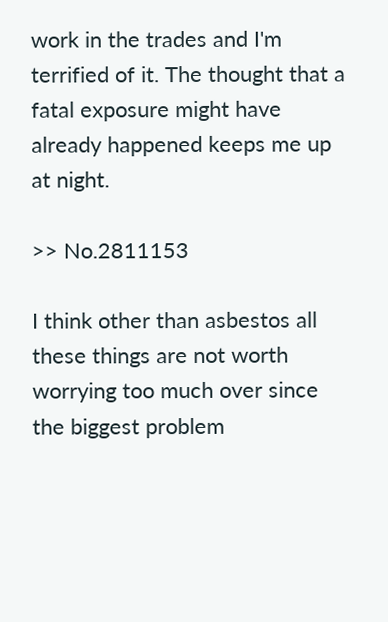work in the trades and I'm terrified of it. The thought that a fatal exposure might have already happened keeps me up at night.

>> No.2811153

I think other than asbestos all these things are not worth worrying too much over since the biggest problem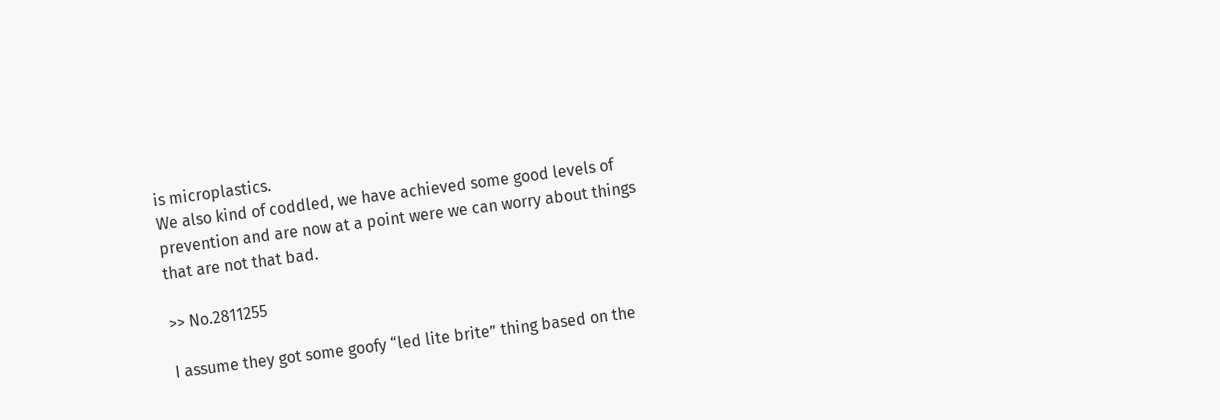is microplastics.
We also kind of coddled, we have achieved some good levels of prevention and are now at a point were we can worry about things that are not that bad.

>> No.2811255

I assume they got some goofy “led lite brite” thing based on the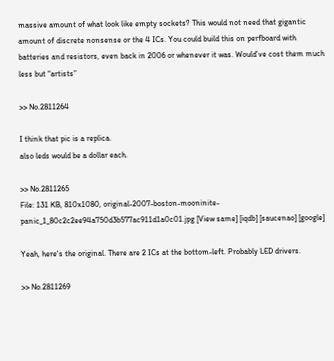massive amount of what look like empty sockets? This would not need that gigantic amount of discrete nonsense or the 4 ICs. You could build this on perfboard with batteries and resistors, even back in 2006 or whenever it was. Would’ve cost them much less but “artists”

>> No.2811264

I think that pic is a replica.
also leds would be a dollar each.

>> No.2811265
File: 131 KB, 810x1080, original-2007-boston-mooninite-panic_1_80c2c2ee94a750d3b577ac911d1a0c01.jpg [View same] [iqdb] [saucenao] [google]

Yeah, here's the original. There are 2 ICs at the bottom-left. Probably LED drivers.

>> No.2811269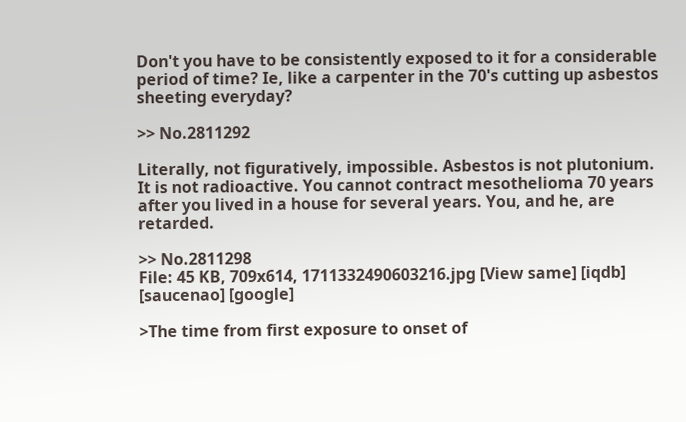Don't you have to be consistently exposed to it for a considerable period of time? Ie, like a carpenter in the 70's cutting up asbestos sheeting everyday?

>> No.2811292

Literally, not figuratively, impossible. Asbestos is not plutonium. It is not radioactive. You cannot contract mesothelioma 70 years after you lived in a house for several years. You, and he, are retarded.

>> No.2811298
File: 45 KB, 709x614, 1711332490603216.jpg [View same] [iqdb] [saucenao] [google]

>The time from first exposure to onset of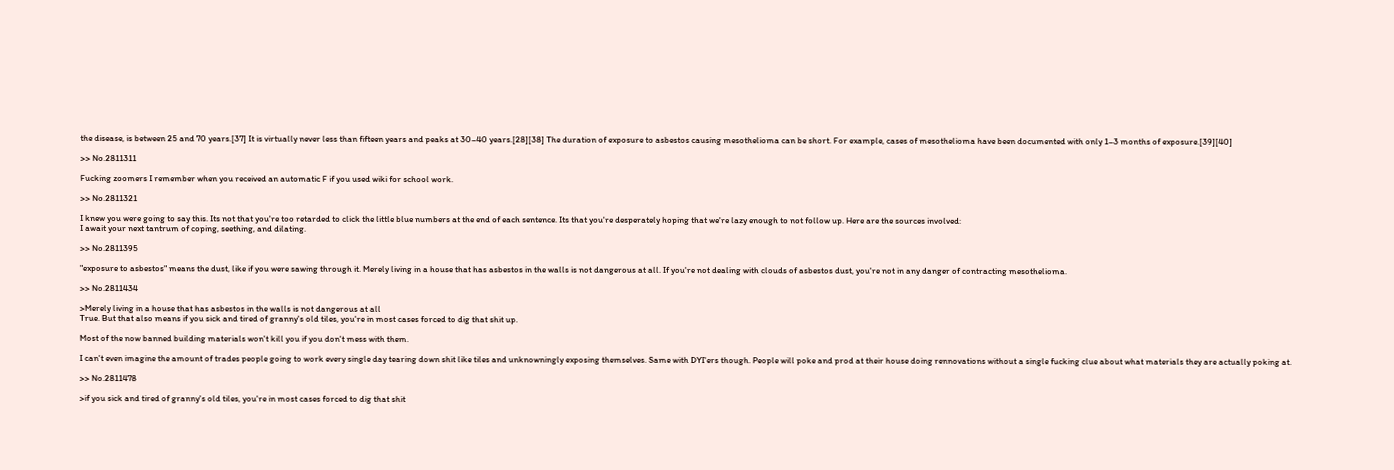the disease, is between 25 and 70 years.[37] It is virtually never less than fifteen years and peaks at 30–40 years.[28][38] The duration of exposure to asbestos causing mesothelioma can be short. For example, cases of mesothelioma have been documented with only 1–3 months of exposure.[39][40]

>> No.2811311

Fucking zoomers I remember when you received an automatic F if you used wiki for school work.

>> No.2811321

I knew you were going to say this. Its not that you're too retarded to click the little blue numbers at the end of each sentence. Its that you're desperately hoping that we're lazy enough to not follow up. Here are the sources involved:
I await your next tantrum of coping, seething, and dilating.

>> No.2811395

"exposure to asbestos" means the dust, like if you were sawing through it. Merely living in a house that has asbestos in the walls is not dangerous at all. If you're not dealing with clouds of asbestos dust, you're not in any danger of contracting mesothelioma.

>> No.2811434

>Merely living in a house that has asbestos in the walls is not dangerous at all
True. But that also means if you sick and tired of granny's old tiles, you're in most cases forced to dig that shit up.

Most of the now banned building materials won't kill you if you don't mess with them.

I can't even imagine the amount of trades people going to work every single day tearing down shit like tiles and unknowningly exposing themselves. Same with DYI'ers though. People will poke and prod at their house doing rennovations without a single fucking clue about what materials they are actually poking at.

>> No.2811478

>if you sick and tired of granny's old tiles, you're in most cases forced to dig that shit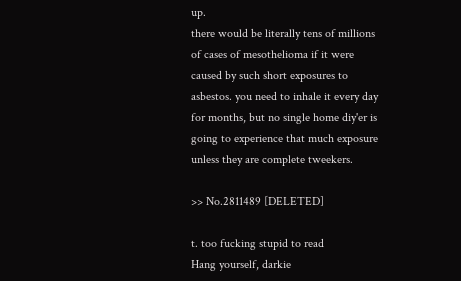up.
there would be literally tens of millions of cases of mesothelioma if it were caused by such short exposures to asbestos. you need to inhale it every day for months, but no single home diy'er is going to experience that much exposure unless they are complete tweekers.

>> No.2811489 [DELETED]

t. too fucking stupid to read
Hang yourself, darkie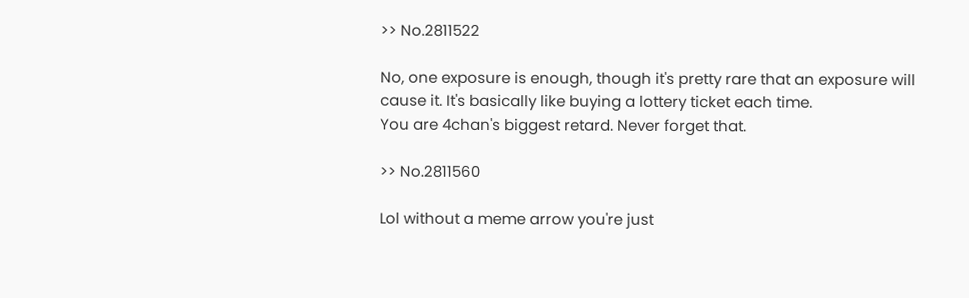>> No.2811522

No, one exposure is enough, though it's pretty rare that an exposure will cause it. It's basically like buying a lottery ticket each time.
You are 4chan's biggest retard. Never forget that.

>> No.2811560

Lol without a meme arrow you're just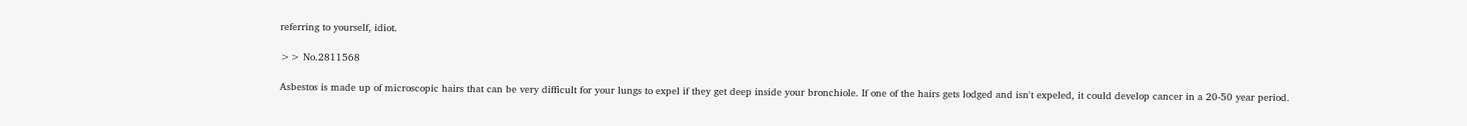referring to yourself, idiot.

>> No.2811568

Asbestos is made up of microscopic hairs that can be very difficult for your lungs to expel if they get deep inside your bronchiole. If one of the hairs gets lodged and isn't expeled, it could develop cancer in a 20-50 year period.